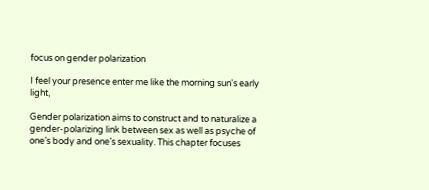focus on gender polarization

I feel your presence enter me like the morning sun's early light,

Gender polarization aims to construct and to naturalize a gender-polarizing link between sex as well as psyche of one’s body and one’s sexuality. This chapter focuses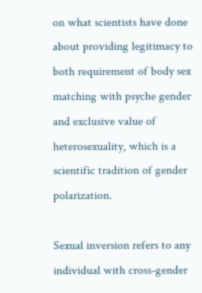on what scientists have done about providing legitimacy to both requirement of body sex matching with psyche gender and exclusive value of heterosexuality, which is a scientific tradition of gender polarization.

Sexual inversion refers to any individual with cross-gender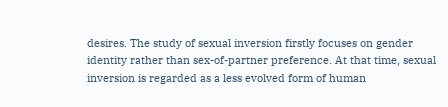desires. The study of sexual inversion firstly focuses on gender identity rather than sex-of-partner preference. At that time, sexual inversion is regarded as a less evolved form of human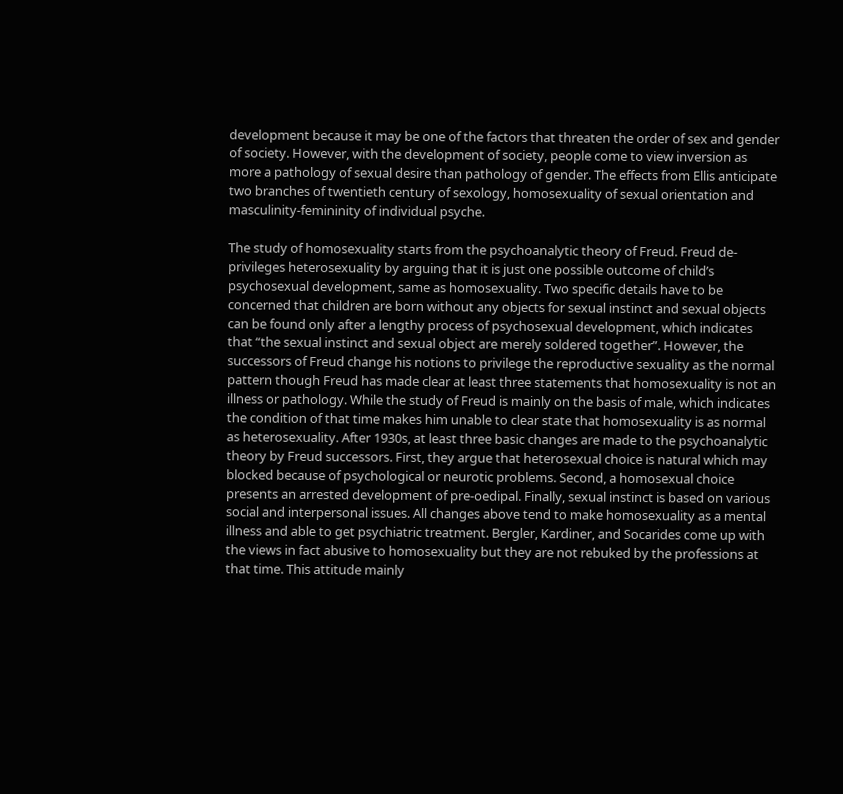development because it may be one of the factors that threaten the order of sex and gender of society. However, with the development of society, people come to view inversion as more a pathology of sexual desire than pathology of gender. The effects from Ellis anticipate two branches of twentieth century of sexology, homosexuality of sexual orientation and masculinity-femininity of individual psyche.

The study of homosexuality starts from the psychoanalytic theory of Freud. Freud de-privileges heterosexuality by arguing that it is just one possible outcome of child’s psychosexual development, same as homosexuality. Two specific details have to be concerned that children are born without any objects for sexual instinct and sexual objects can be found only after a lengthy process of psychosexual development, which indicates that “the sexual instinct and sexual object are merely soldered together”. However, the successors of Freud change his notions to privilege the reproductive sexuality as the normal pattern though Freud has made clear at least three statements that homosexuality is not an illness or pathology. While the study of Freud is mainly on the basis of male, which indicates the condition of that time makes him unable to clear state that homosexuality is as normal as heterosexuality. After 1930s, at least three basic changes are made to the psychoanalytic theory by Freud successors. First, they argue that heterosexual choice is natural which may blocked because of psychological or neurotic problems. Second, a homosexual choice presents an arrested development of pre-oedipal. Finally, sexual instinct is based on various social and interpersonal issues. All changes above tend to make homosexuality as a mental illness and able to get psychiatric treatment. Bergler, Kardiner, and Socarides come up with the views in fact abusive to homosexuality but they are not rebuked by the professions at that time. This attitude mainly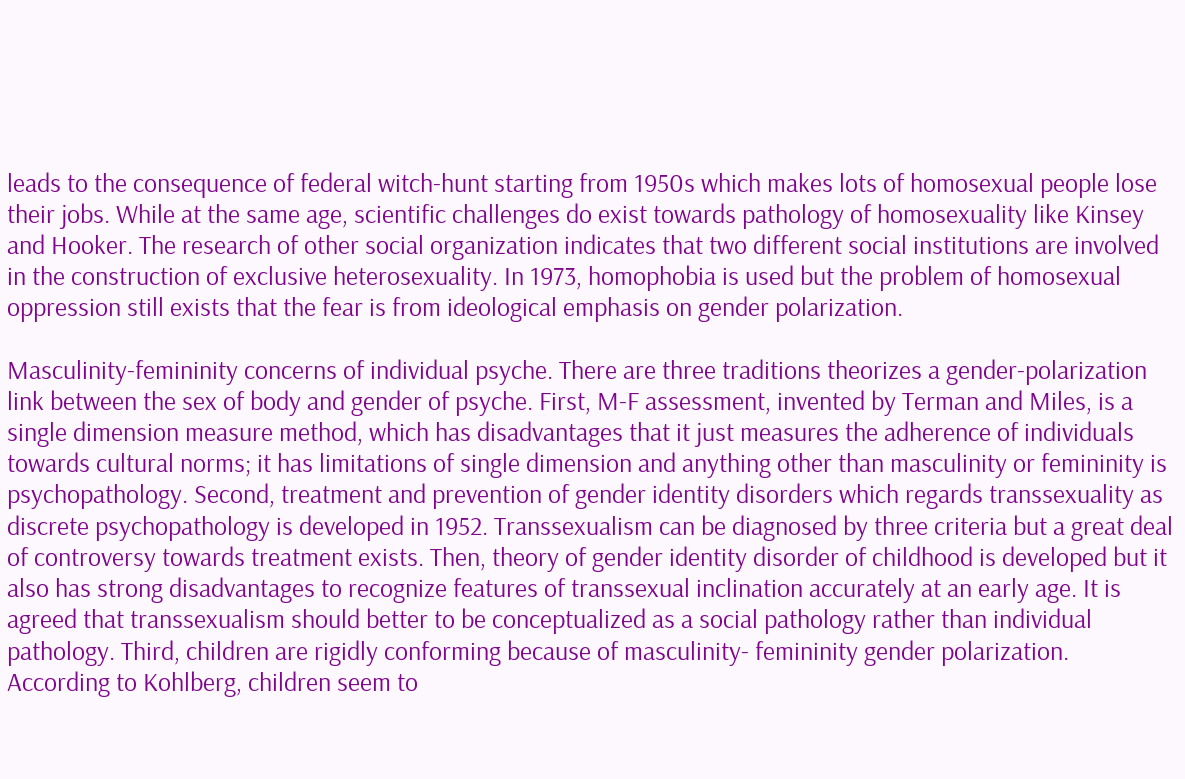leads to the consequence of federal witch-hunt starting from 1950s which makes lots of homosexual people lose their jobs. While at the same age, scientific challenges do exist towards pathology of homosexuality like Kinsey and Hooker. The research of other social organization indicates that two different social institutions are involved in the construction of exclusive heterosexuality. In 1973, homophobia is used but the problem of homosexual oppression still exists that the fear is from ideological emphasis on gender polarization.

Masculinity-femininity concerns of individual psyche. There are three traditions theorizes a gender-polarization link between the sex of body and gender of psyche. First, M-F assessment, invented by Terman and Miles, is a single dimension measure method, which has disadvantages that it just measures the adherence of individuals towards cultural norms; it has limitations of single dimension and anything other than masculinity or femininity is psychopathology. Second, treatment and prevention of gender identity disorders which regards transsexuality as discrete psychopathology is developed in 1952. Transsexualism can be diagnosed by three criteria but a great deal of controversy towards treatment exists. Then, theory of gender identity disorder of childhood is developed but it also has strong disadvantages to recognize features of transsexual inclination accurately at an early age. It is agreed that transsexualism should better to be conceptualized as a social pathology rather than individual pathology. Third, children are rigidly conforming because of masculinity- femininity gender polarization. According to Kohlberg, children seem to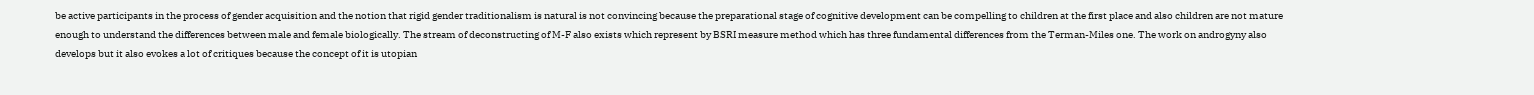be active participants in the process of gender acquisition and the notion that rigid gender traditionalism is natural is not convincing because the preparational stage of cognitive development can be compelling to children at the first place and also children are not mature enough to understand the differences between male and female biologically. The stream of deconstructing of M-F also exists which represent by BSRI measure method which has three fundamental differences from the Terman-Miles one. The work on androgyny also develops but it also evokes a lot of critiques because the concept of it is utopian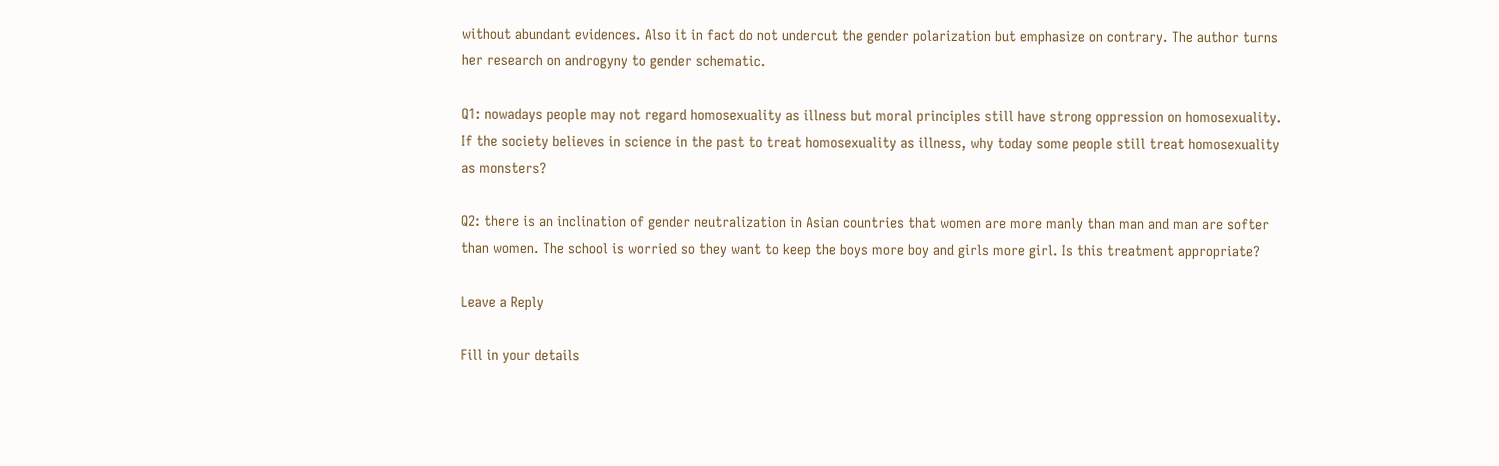without abundant evidences. Also it in fact do not undercut the gender polarization but emphasize on contrary. The author turns her research on androgyny to gender schematic.

Q1: nowadays people may not regard homosexuality as illness but moral principles still have strong oppression on homosexuality. If the society believes in science in the past to treat homosexuality as illness, why today some people still treat homosexuality as monsters?

Q2: there is an inclination of gender neutralization in Asian countries that women are more manly than man and man are softer than women. The school is worried so they want to keep the boys more boy and girls more girl. Is this treatment appropriate?

Leave a Reply

Fill in your details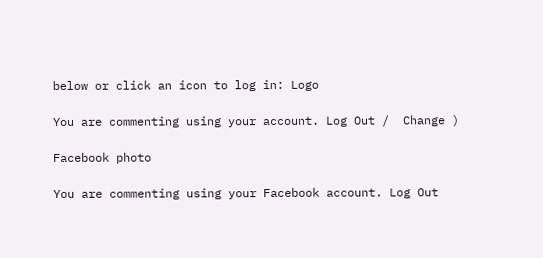below or click an icon to log in: Logo

You are commenting using your account. Log Out /  Change )

Facebook photo

You are commenting using your Facebook account. Log Out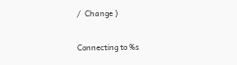/  Change )

Connecting to %s